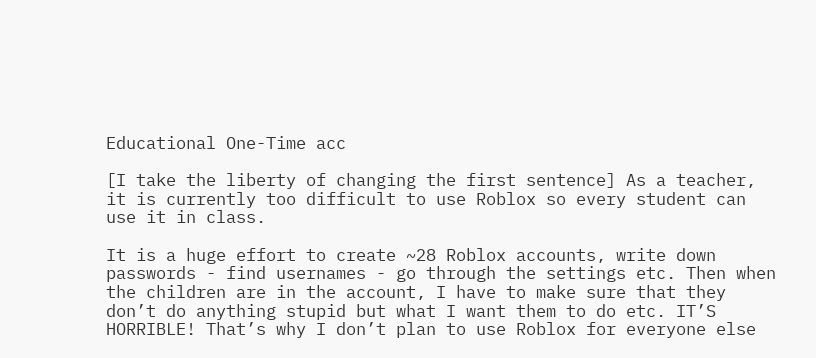Educational One-Time acc

[I take the liberty of changing the first sentence] As a teacher, it is currently too difficult to use Roblox so every student can use it in class.

It is a huge effort to create ~28 Roblox accounts, write down passwords - find usernames - go through the settings etc. Then when the children are in the account, I have to make sure that they don’t do anything stupid but what I want them to do etc. IT’S HORRIBLE! That’s why I don’t plan to use Roblox for everyone else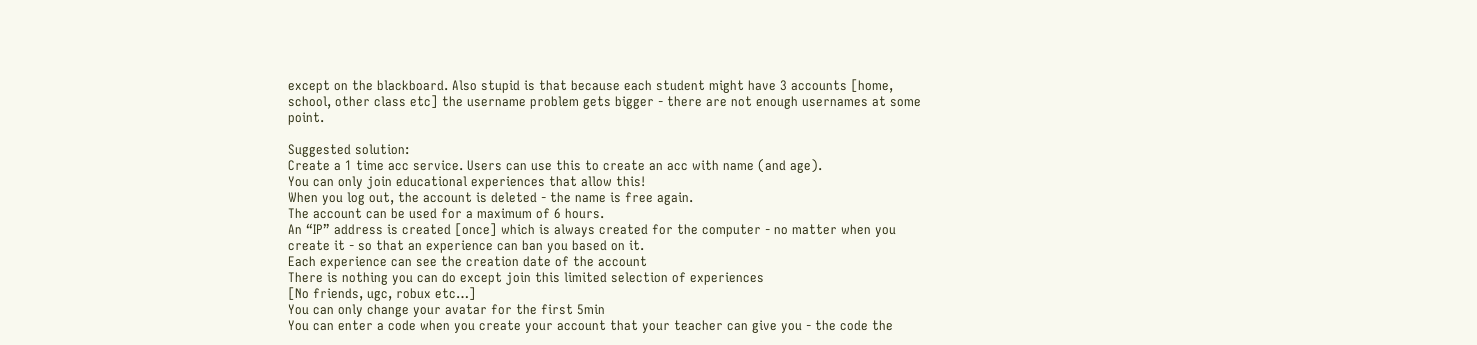except on the blackboard. Also stupid is that because each student might have 3 accounts [home, school, other class etc] the username problem gets bigger - there are not enough usernames at some point.

Suggested solution:
Create a 1 time acc service. Users can use this to create an acc with name (and age).
You can only join educational experiences that allow this!
When you log out, the account is deleted - the name is free again.
The account can be used for a maximum of 6 hours.
An “IP” address is created [once] which is always created for the computer - no matter when you create it - so that an experience can ban you based on it.
Each experience can see the creation date of the account
There is nothing you can do except join this limited selection of experiences
[No friends, ugc, robux etc…]
You can only change your avatar for the first 5min
You can enter a code when you create your account that your teacher can give you - the code the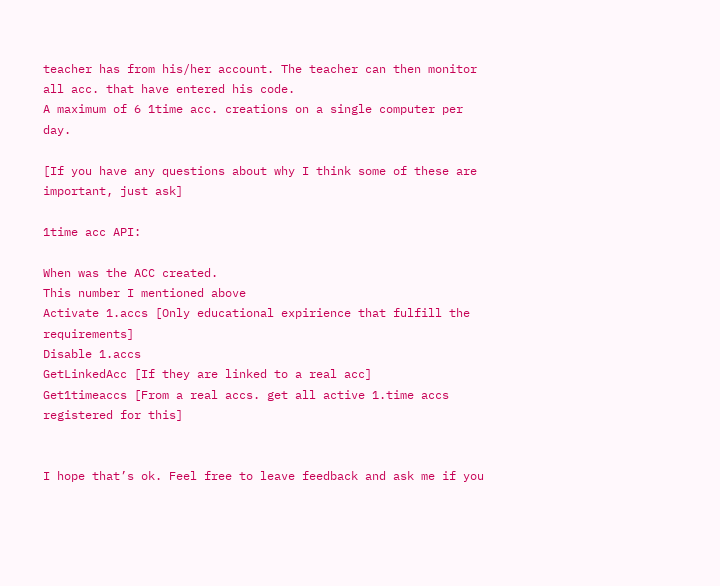teacher has from his/her account. The teacher can then monitor all acc. that have entered his code.
A maximum of 6 1time acc. creations on a single computer per day.

[If you have any questions about why I think some of these are important, just ask]

1time acc API:

When was the ACC created.
This number I mentioned above
Activate 1.accs [Only educational expirience that fulfill the requirements]
Disable 1.accs
GetLinkedAcc [If they are linked to a real acc]
Get1timeaccs [From a real accs. get all active 1.time accs registered for this]


I hope that’s ok. Feel free to leave feedback and ask me if you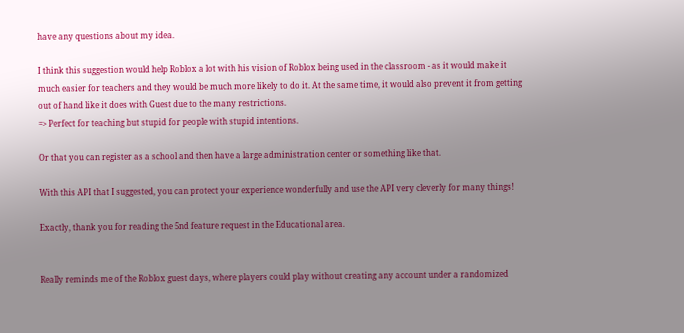have any questions about my idea.

I think this suggestion would help Roblox a lot with his vision of Roblox being used in the classroom - as it would make it much easier for teachers and they would be much more likely to do it. At the same time, it would also prevent it from getting out of hand like it does with Guest due to the many restrictions.
=> Perfect for teaching but stupid for people with stupid intentions.

Or that you can register as a school and then have a large administration center or something like that.

With this API that I suggested, you can protect your experience wonderfully and use the API very cleverly for many things!

Exactly, thank you for reading the 5nd feature request in the Educational area.


Really reminds me of the Roblox guest days, where players could play without creating any account under a randomized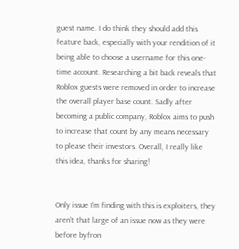guest name. I do think they should add this feature back, especially with your rendition of it being able to choose a username for this one-time account. Researching a bit back reveals that Roblox guests were removed in order to increase the overall player base count. Sadly after becoming a public company, Roblox aims to push to increase that count by any means necessary to please their investors. Overall, I really like this idea, thanks for sharing!


Only issue I’m finding with this is exploiters, they aren’t that large of an issue now as they were before byfron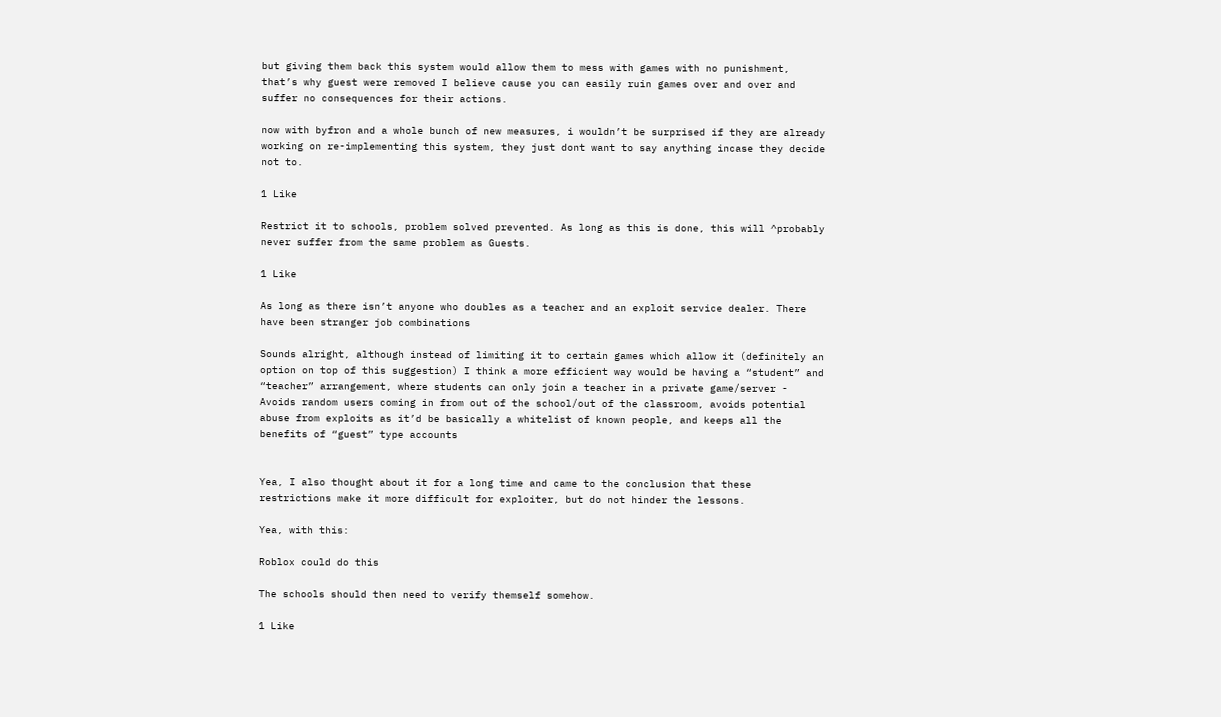but giving them back this system would allow them to mess with games with no punishment, that’s why guest were removed I believe cause you can easily ruin games over and over and suffer no consequences for their actions.

now with byfron and a whole bunch of new measures, i wouldn’t be surprised if they are already working on re-implementing this system, they just dont want to say anything incase they decide not to.

1 Like

Restrict it to schools, problem solved prevented. As long as this is done, this will ^probably never suffer from the same problem as Guests.

1 Like

As long as there isn’t anyone who doubles as a teacher and an exploit service dealer. There have been stranger job combinations

Sounds alright, although instead of limiting it to certain games which allow it (definitely an option on top of this suggestion) I think a more efficient way would be having a “student” and “teacher” arrangement, where students can only join a teacher in a private game/server - Avoids random users coming in from out of the school/out of the classroom, avoids potential abuse from exploits as it’d be basically a whitelist of known people, and keeps all the benefits of “guest” type accounts


Yea, I also thought about it for a long time and came to the conclusion that these restrictions make it more difficult for exploiter, but do not hinder the lessons.

Yea, with this:

Roblox could do this

The schools should then need to verify themself somehow.

1 Like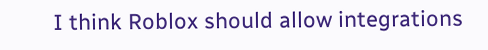I think Roblox should allow integrations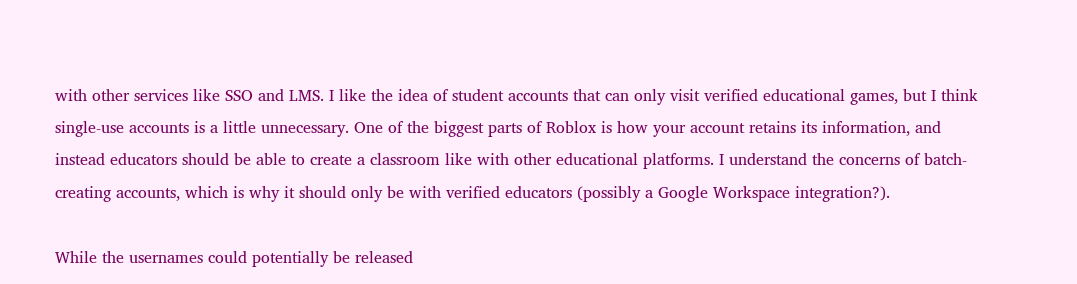with other services like SSO and LMS. I like the idea of student accounts that can only visit verified educational games, but I think single-use accounts is a little unnecessary. One of the biggest parts of Roblox is how your account retains its information, and instead educators should be able to create a classroom like with other educational platforms. I understand the concerns of batch-creating accounts, which is why it should only be with verified educators (possibly a Google Workspace integration?).

While the usernames could potentially be released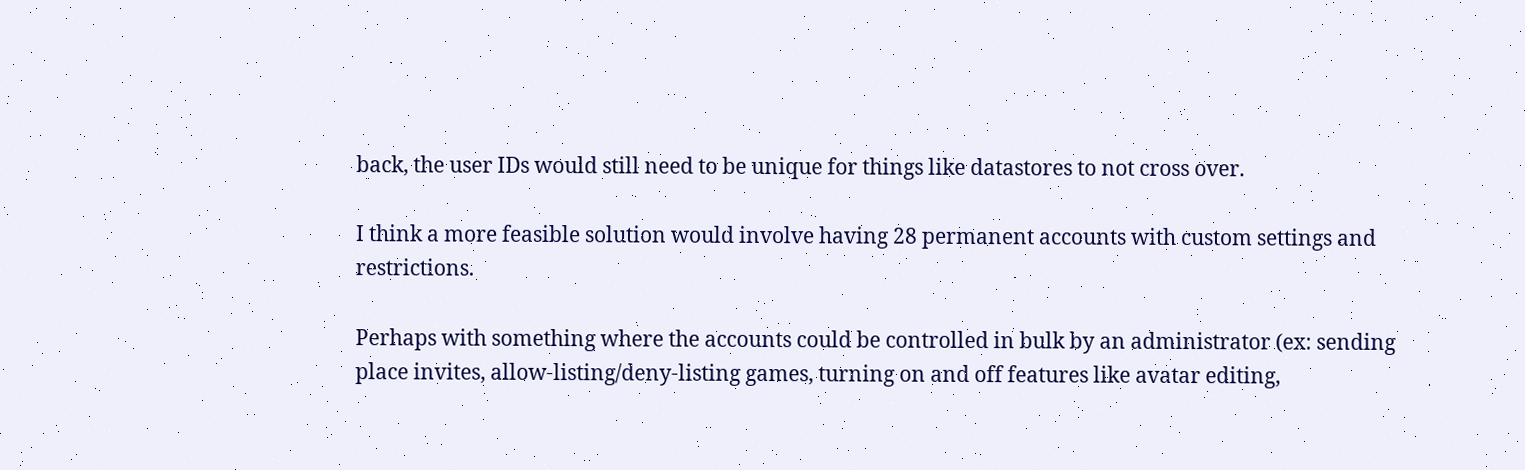back, the user IDs would still need to be unique for things like datastores to not cross over.

I think a more feasible solution would involve having 28 permanent accounts with custom settings and restrictions.

Perhaps with something where the accounts could be controlled in bulk by an administrator (ex: sending place invites, allow-listing/deny-listing games, turning on and off features like avatar editing,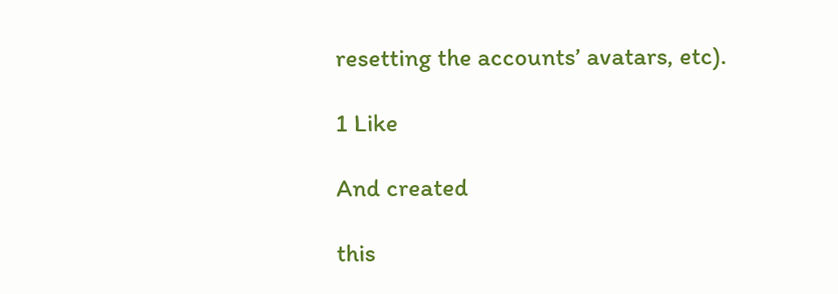resetting the accounts’ avatars, etc).

1 Like

And created

this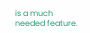is a much needed feature.